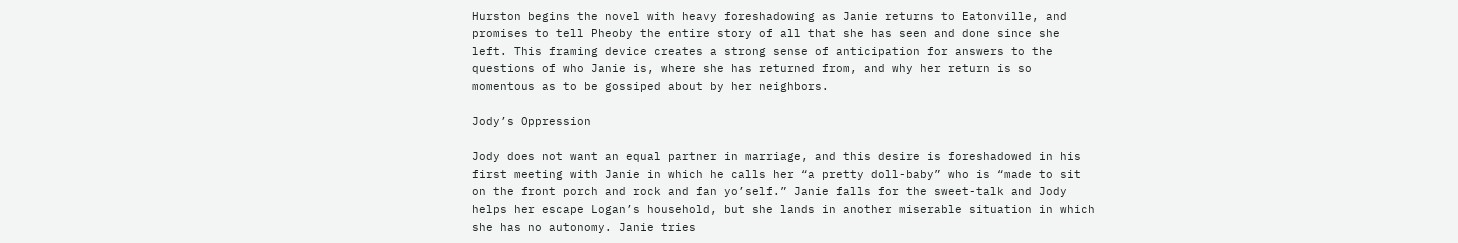Hurston begins the novel with heavy foreshadowing as Janie returns to Eatonville, and promises to tell Pheoby the entire story of all that she has seen and done since she left. This framing device creates a strong sense of anticipation for answers to the questions of who Janie is, where she has returned from, and why her return is so momentous as to be gossiped about by her neighbors.

Jody’s Oppression

Jody does not want an equal partner in marriage, and this desire is foreshadowed in his first meeting with Janie in which he calls her “a pretty doll-baby” who is “made to sit on the front porch and rock and fan yo’self.” Janie falls for the sweet-talk and Jody helps her escape Logan’s household, but she lands in another miserable situation in which she has no autonomy. Janie tries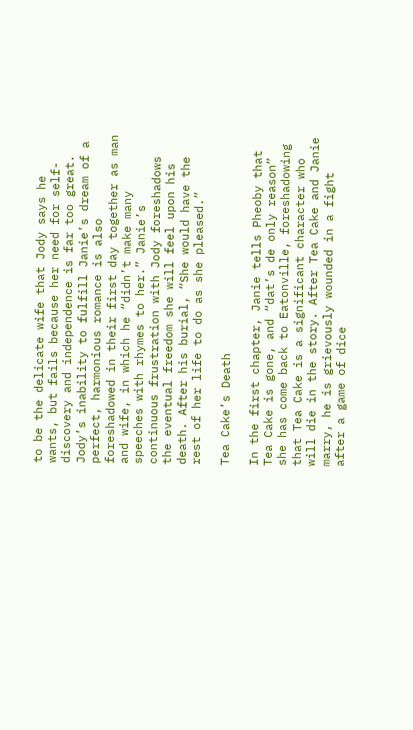to be the delicate wife that Jody says he wants, but fails because her need for self-discovery and independence is far too great. Jody’s inability to fulfill Janie’s dream of a perfect, harmonious romance is also foreshadowed in their first day together as man and wife, in which he “didn’t make many speeches with rhymes to her.” Janie’s continuous frustration with Jody foreshadows the eventual freedom she will feel upon his death. After his burial, “She would have the rest of her life to do as she pleased.”

Tea Cake’s Death

In the first chapter, Janie tells Pheoby that Tea Cake is gone, and “dat’s de only reason” she has come back to Eatonville, foreshadowing that Tea Cake is a significant character who will die in the story. After Tea Cake and Janie marry, he is grievously wounded in a fight after a game of dice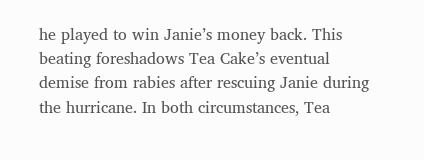he played to win Janie’s money back. This beating foreshadows Tea Cake’s eventual demise from rabies after rescuing Janie during the hurricane. In both circumstances, Tea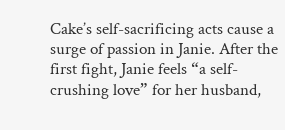Cake’s self-sacrificing acts cause a surge of passion in Janie. After the first fight, Janie feels “a self-crushing love” for her husband,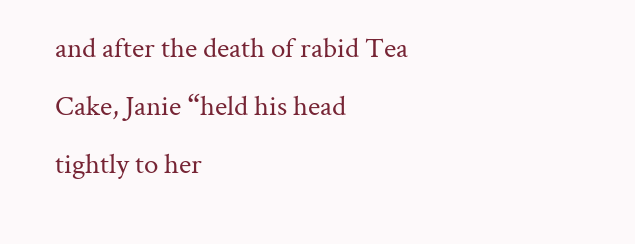and after the death of rabid Tea Cake, Janie “held his head tightly to her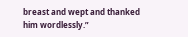breast and wept and thanked him wordlessly.”